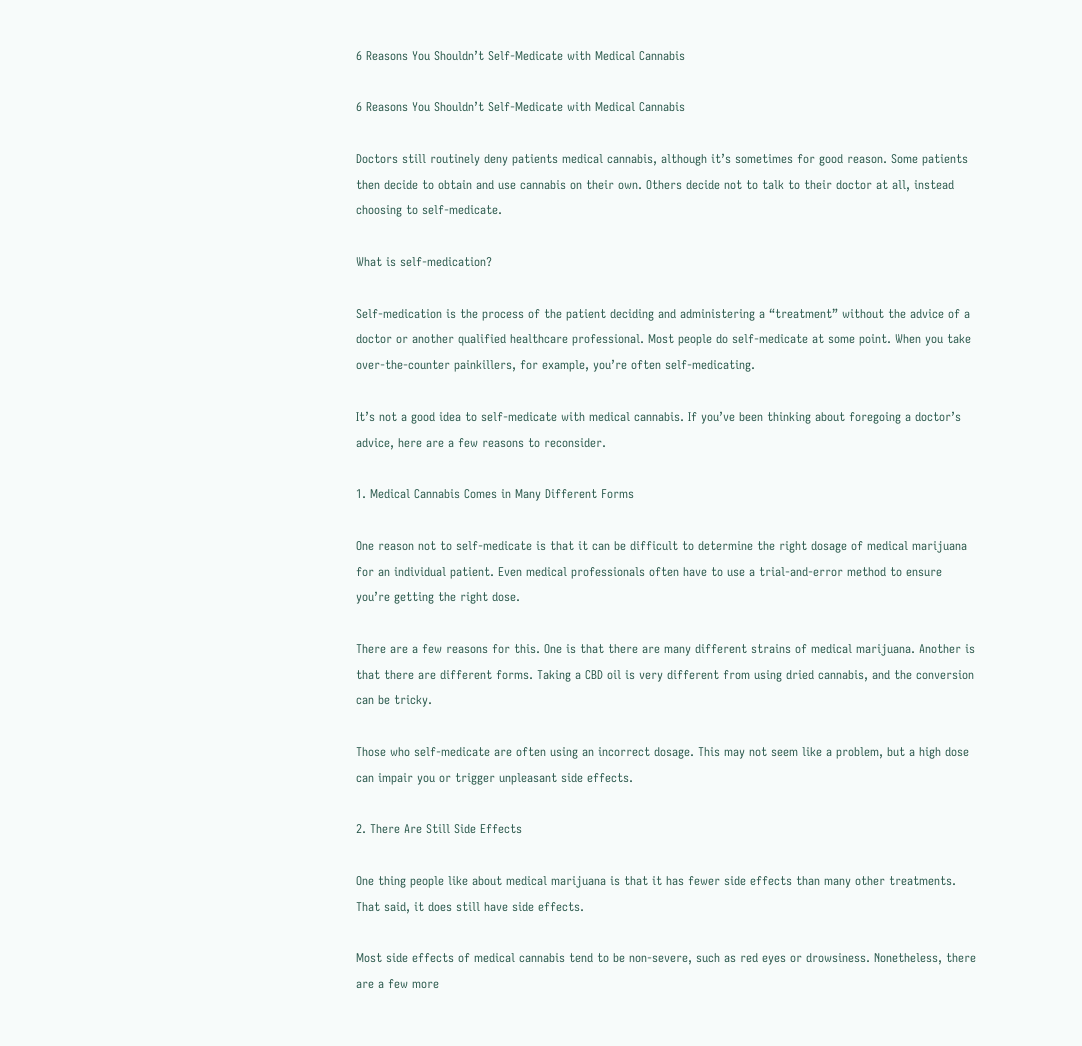6 Reasons You Shouldn’t Self-Medicate with Medical Cannabis

6 Reasons You Shouldn’t Self-Medicate with Medical Cannabis

Doctors still routinely deny patients medical cannabis, although it’s sometimes for good reason. Some patients then decide to obtain and use cannabis on their own. Others decide not to talk to their doctor at all, instead choosing to self-medicate.

What is self-medication?

Self-medication is the process of the patient deciding and administering a “treatment” without the advice of a doctor or another qualified healthcare professional. Most people do self-medicate at some point. When you take over-the-counter painkillers, for example, you’re often self-medicating.

It’s not a good idea to self-medicate with medical cannabis. If you’ve been thinking about foregoing a doctor’s advice, here are a few reasons to reconsider.

1. Medical Cannabis Comes in Many Different Forms

One reason not to self-medicate is that it can be difficult to determine the right dosage of medical marijuana for an individual patient. Even medical professionals often have to use a trial-and-error method to ensure you’re getting the right dose.

There are a few reasons for this. One is that there are many different strains of medical marijuana. Another is that there are different forms. Taking a CBD oil is very different from using dried cannabis, and the conversion can be tricky.

Those who self-medicate are often using an incorrect dosage. This may not seem like a problem, but a high dose can impair you or trigger unpleasant side effects.

2. There Are Still Side Effects

One thing people like about medical marijuana is that it has fewer side effects than many other treatments. That said, it does still have side effects.

Most side effects of medical cannabis tend to be non-severe, such as red eyes or drowsiness. Nonetheless, there are a few more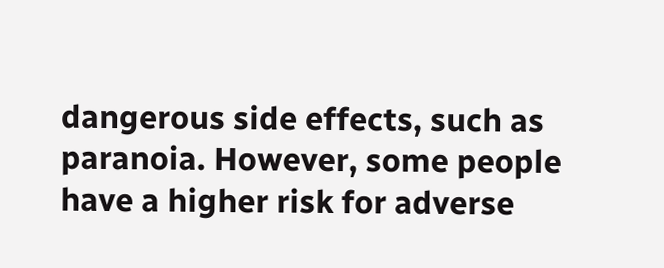dangerous side effects, such as paranoia. However, some people have a higher risk for adverse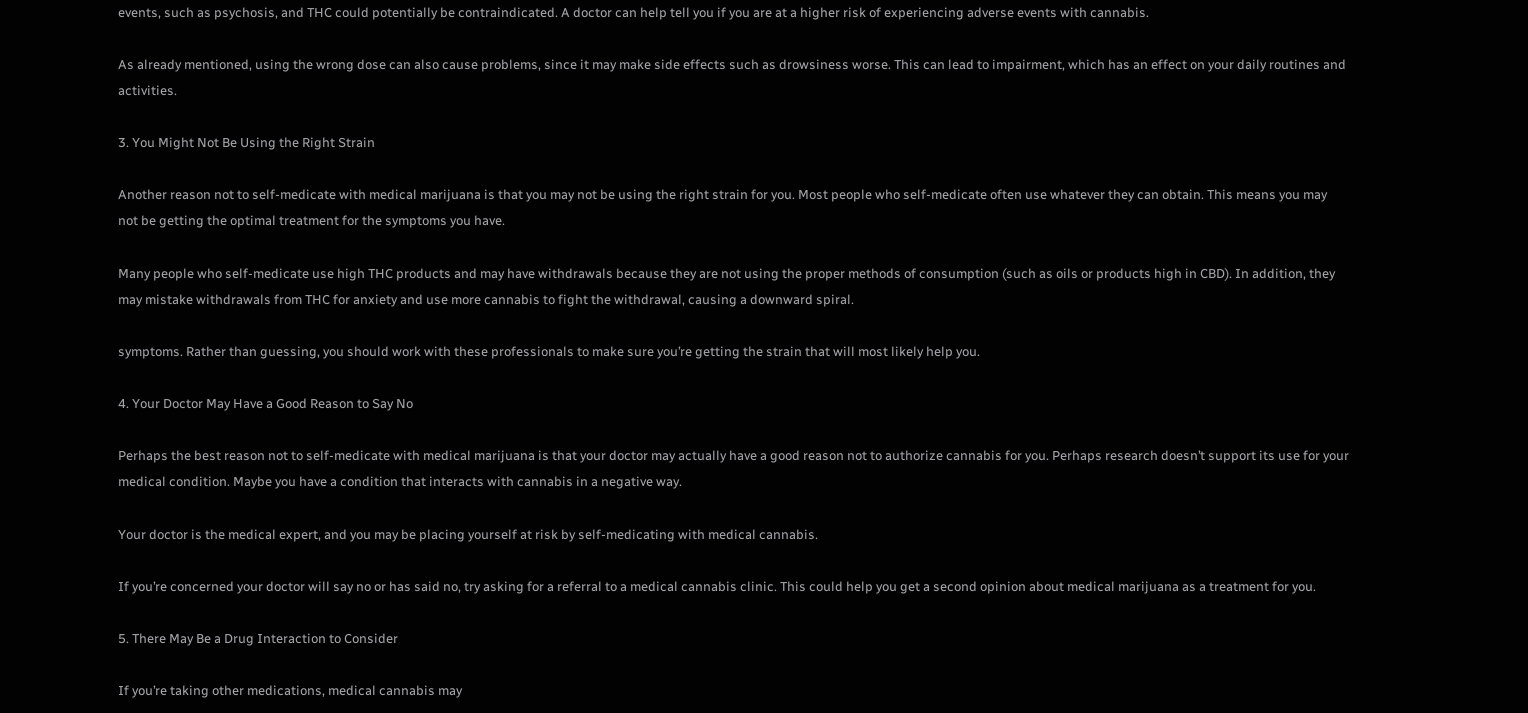events, such as psychosis, and THC could potentially be contraindicated. A doctor can help tell you if you are at a higher risk of experiencing adverse events with cannabis.

As already mentioned, using the wrong dose can also cause problems, since it may make side effects such as drowsiness worse. This can lead to impairment, which has an effect on your daily routines and activities.

3. You Might Not Be Using the Right Strain

Another reason not to self-medicate with medical marijuana is that you may not be using the right strain for you. Most people who self-medicate often use whatever they can obtain. This means you may not be getting the optimal treatment for the symptoms you have.

Many people who self-medicate use high THC products and may have withdrawals because they are not using the proper methods of consumption (such as oils or products high in CBD). In addition, they may mistake withdrawals from THC for anxiety and use more cannabis to fight the withdrawal, causing a downward spiral.

symptoms. Rather than guessing, you should work with these professionals to make sure you’re getting the strain that will most likely help you.

4. Your Doctor May Have a Good Reason to Say No

Perhaps the best reason not to self-medicate with medical marijuana is that your doctor may actually have a good reason not to authorize cannabis for you. Perhaps research doesn’t support its use for your medical condition. Maybe you have a condition that interacts with cannabis in a negative way.

Your doctor is the medical expert, and you may be placing yourself at risk by self-medicating with medical cannabis.

If you’re concerned your doctor will say no or has said no, try asking for a referral to a medical cannabis clinic. This could help you get a second opinion about medical marijuana as a treatment for you.

5. There May Be a Drug Interaction to Consider

If you’re taking other medications, medical cannabis may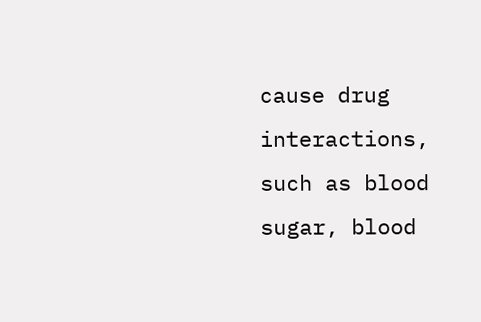cause drug interactions, such as blood sugar, blood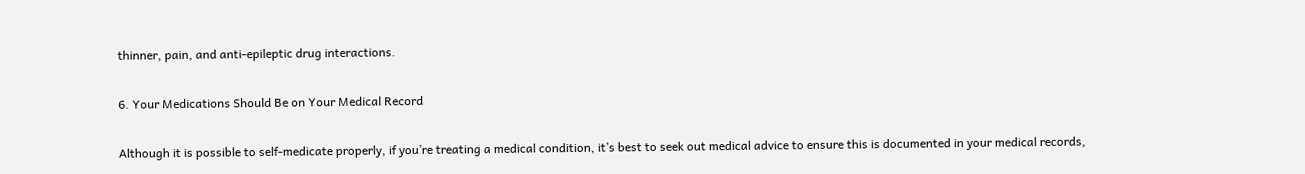thinner, pain, and anti-epileptic drug interactions.

6. Your Medications Should Be on Your Medical Record

Although it is possible to self-medicate properly, if you’re treating a medical condition, it’s best to seek out medical advice to ensure this is documented in your medical records,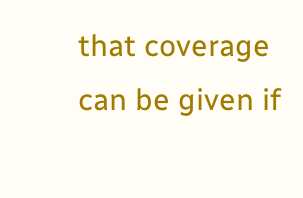that coverage can be given if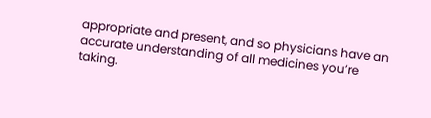appropriate and present, and so physicians have an accurate understanding of all medicines you’re taking.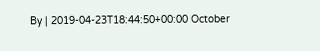By | 2019-04-23T18:44:50+00:00 October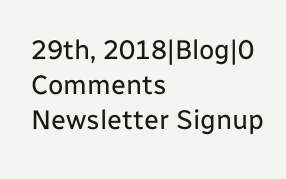29th, 2018|Blog|0 Comments
Newsletter Signup